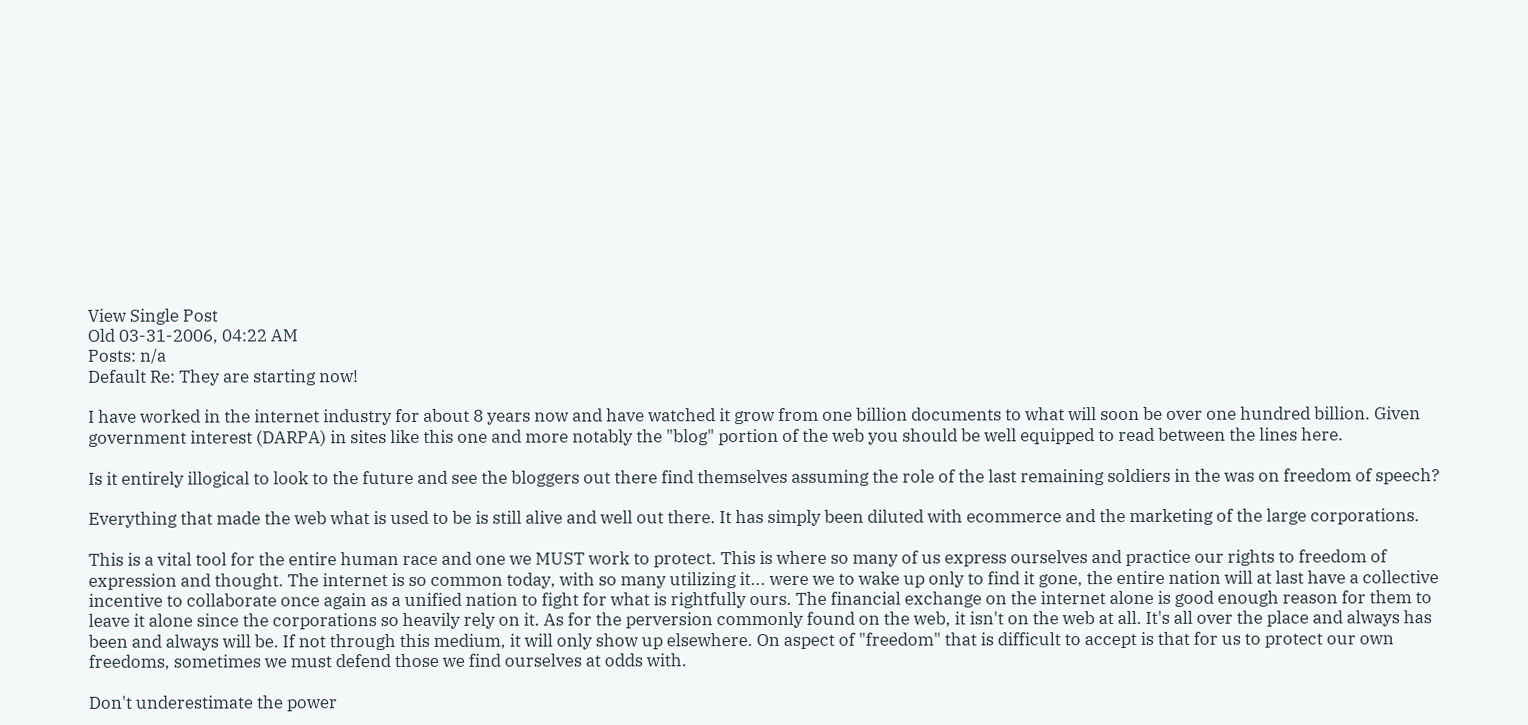View Single Post
Old 03-31-2006, 04:22 AM
Posts: n/a
Default Re: They are starting now!

I have worked in the internet industry for about 8 years now and have watched it grow from one billion documents to what will soon be over one hundred billion. Given government interest (DARPA) in sites like this one and more notably the "blog" portion of the web you should be well equipped to read between the lines here.

Is it entirely illogical to look to the future and see the bloggers out there find themselves assuming the role of the last remaining soldiers in the was on freedom of speech?

Everything that made the web what is used to be is still alive and well out there. It has simply been diluted with ecommerce and the marketing of the large corporations.

This is a vital tool for the entire human race and one we MUST work to protect. This is where so many of us express ourselves and practice our rights to freedom of expression and thought. The internet is so common today, with so many utilizing it... were we to wake up only to find it gone, the entire nation will at last have a collective incentive to collaborate once again as a unified nation to fight for what is rightfully ours. The financial exchange on the internet alone is good enough reason for them to leave it alone since the corporations so heavily rely on it. As for the perversion commonly found on the web, it isn't on the web at all. It's all over the place and always has been and always will be. If not through this medium, it will only show up elsewhere. On aspect of "freedom" that is difficult to accept is that for us to protect our own freedoms, sometimes we must defend those we find ourselves at odds with.

Don't underestimate the power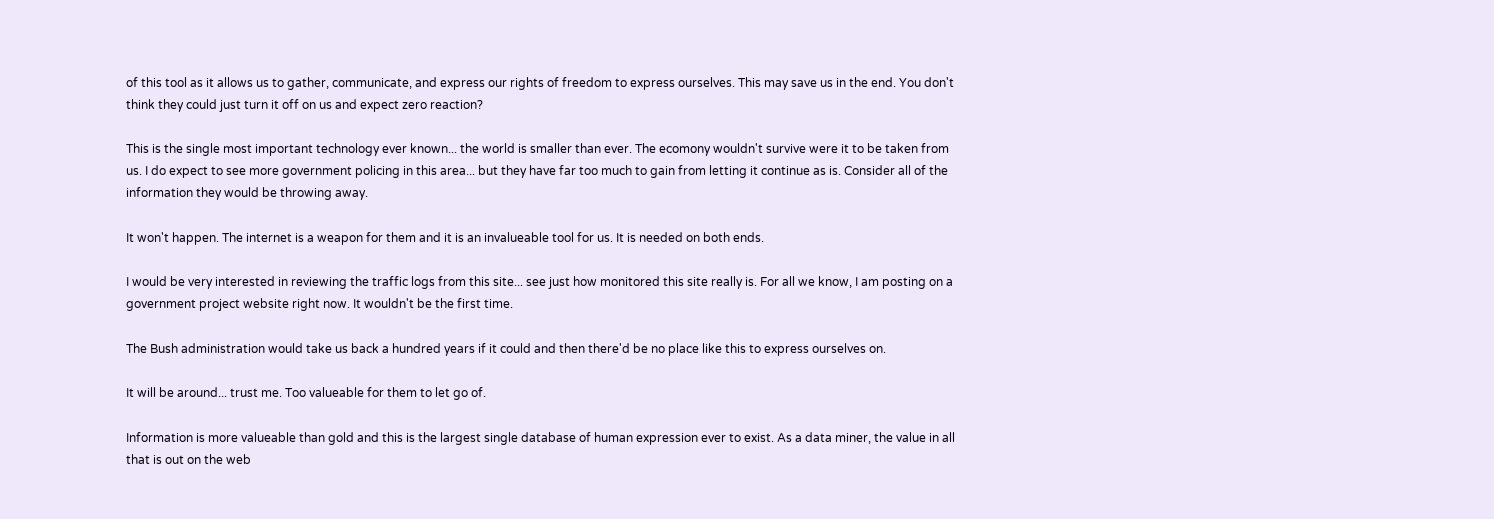of this tool as it allows us to gather, communicate, and express our rights of freedom to express ourselves. This may save us in the end. You don't think they could just turn it off on us and expect zero reaction?

This is the single most important technology ever known... the world is smaller than ever. The ecomony wouldn't survive were it to be taken from us. I do expect to see more government policing in this area... but they have far too much to gain from letting it continue as is. Consider all of the information they would be throwing away.

It won't happen. The internet is a weapon for them and it is an invalueable tool for us. It is needed on both ends.

I would be very interested in reviewing the traffic logs from this site... see just how monitored this site really is. For all we know, I am posting on a government project website right now. It wouldn't be the first time.

The Bush administration would take us back a hundred years if it could and then there'd be no place like this to express ourselves on.

It will be around... trust me. Too valueable for them to let go of.

Information is more valueable than gold and this is the largest single database of human expression ever to exist. As a data miner, the value in all that is out on the web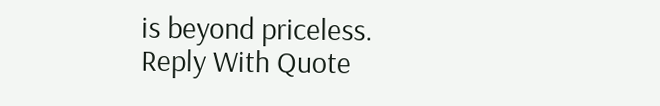is beyond priceless.
Reply With Quote